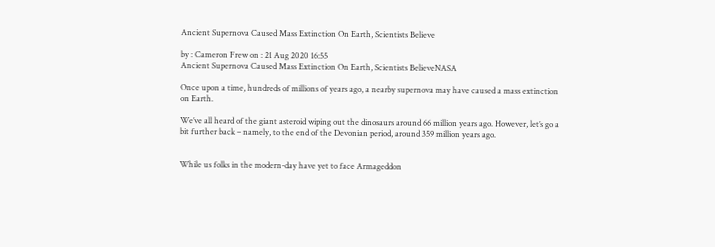Ancient Supernova Caused Mass Extinction On Earth, Scientists Believe

by : Cameron Frew on : 21 Aug 2020 16:55
Ancient Supernova Caused Mass Extinction On Earth, Scientists BelieveNASA

Once upon a time, hundreds of millions of years ago, a nearby supernova may have caused a mass extinction on Earth.

We’ve all heard of the giant asteroid wiping out the dinosaurs around 66 million years ago. However, let’s go a bit further back – namely, to the end of the Devonian period, around 359 million years ago.


While us folks in the modern-day have yet to face Armageddon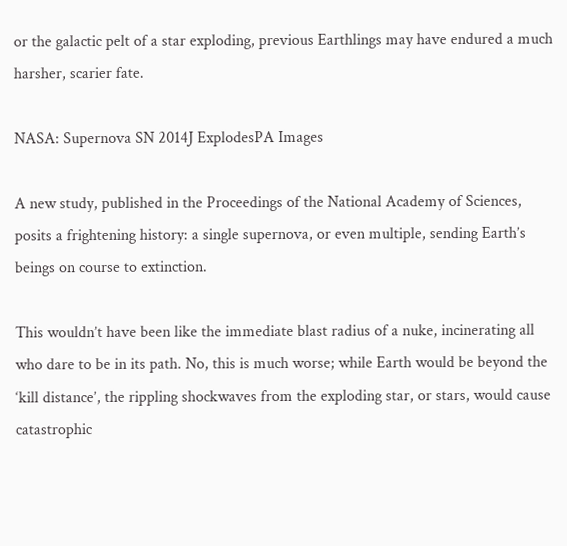or the galactic pelt of a star exploding, previous Earthlings may have endured a much harsher, scarier fate.

NASA: Supernova SN 2014J ExplodesPA Images

A new study, published in the Proceedings of the National Academy of Sciences, posits a frightening history: a single supernova, or even multiple, sending Earth’s beings on course to extinction.

This wouldn’t have been like the immediate blast radius of a nuke, incinerating all who dare to be in its path. No, this is much worse; while Earth would be beyond the ‘kill distance’, the rippling shockwaves from the exploding star, or stars, would cause catastrophic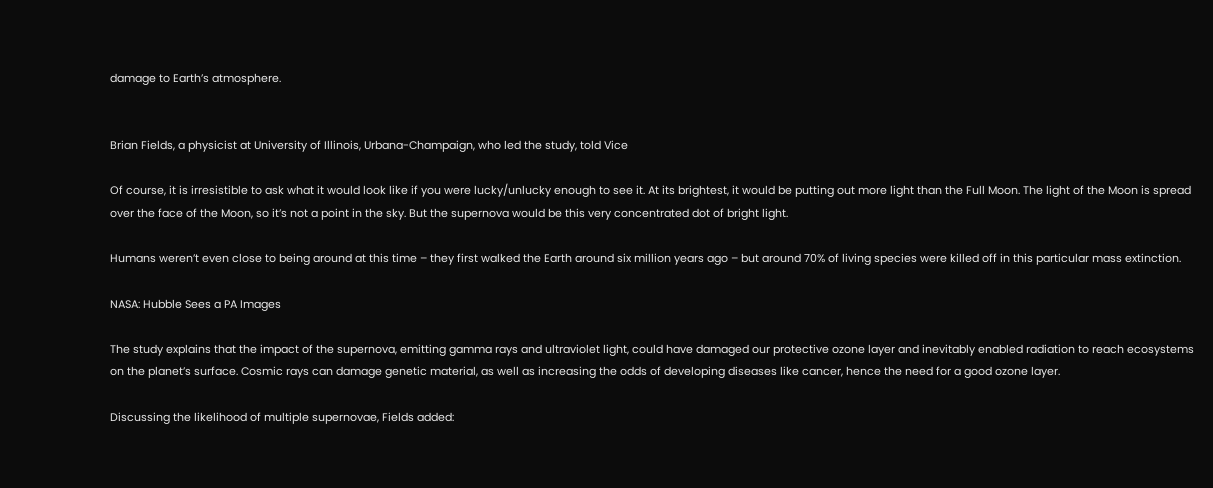damage to Earth’s atmosphere.


Brian Fields, a physicist at University of Illinois, Urbana-Champaign, who led the study, told Vice

Of course, it is irresistible to ask what it would look like if you were lucky/unlucky enough to see it. At its brightest, it would be putting out more light than the Full Moon. The light of the Moon is spread over the face of the Moon, so it’s not a point in the sky. But the supernova would be this very concentrated dot of bright light.

Humans weren’t even close to being around at this time – they first walked the Earth around six million years ago – but around 70% of living species were killed off in this particular mass extinction.

NASA: Hubble Sees a PA Images

The study explains that the impact of the supernova, emitting gamma rays and ultraviolet light, could have damaged our protective ozone layer and inevitably enabled radiation to reach ecosystems on the planet’s surface. Cosmic rays can damage genetic material, as well as increasing the odds of developing diseases like cancer, hence the need for a good ozone layer.

Discussing the likelihood of multiple supernovae, Fields added: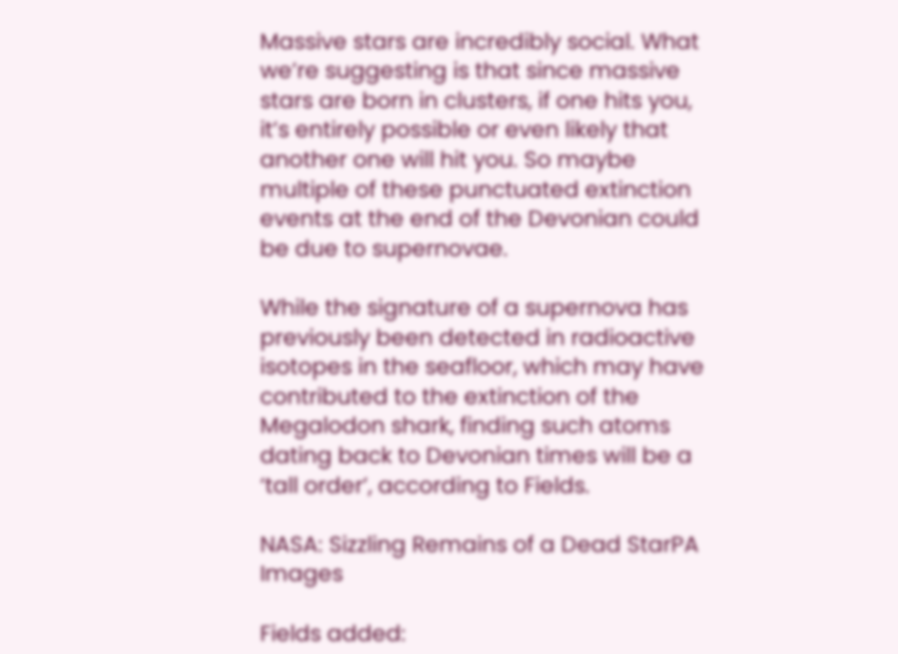Massive stars are incredibly social. What we’re suggesting is that since massive stars are born in clusters, if one hits you, it’s entirely possible or even likely that another one will hit you. So maybe multiple of these punctuated extinction events at the end of the Devonian could be due to supernovae.

While the signature of a supernova has previously been detected in radioactive isotopes in the seafloor, which may have contributed to the extinction of the Megalodon shark, finding such atoms dating back to Devonian times will be a ‘tall order’, according to Fields.

NASA: Sizzling Remains of a Dead StarPA Images

Fields added: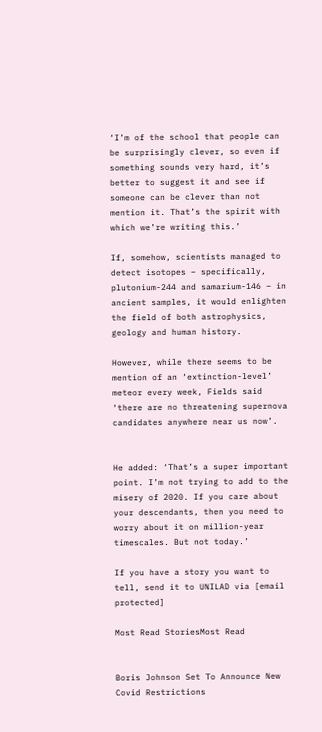‘I’m of the school that people can be surprisingly clever, so even if something sounds very hard, it’s better to suggest it and see if someone can be clever than not mention it. That’s the spirit with which we’re writing this.’

If, somehow, scientists managed to detect isotopes – specifically, plutonium-244 and samarium-146 – in ancient samples, it would enlighten the field of both astrophysics, geology and human history.

However, while there seems to be mention of an ‘extinction-level’ meteor every week, Fields said ‘there are no threatening supernova candidates anywhere near us now’.


He added: ‘That’s a super important point. I’m not trying to add to the misery of 2020. If you care about your descendants, then you need to worry about it on million-year timescales. But not today.’

If you have a story you want to tell, send it to UNILAD via [email protected]

Most Read StoriesMost Read


Boris Johnson Set To Announce New Covid Restrictions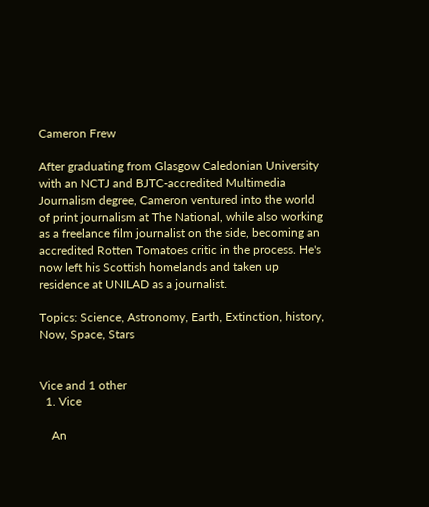Cameron Frew

After graduating from Glasgow Caledonian University with an NCTJ and BJTC-accredited Multimedia Journalism degree, Cameron ventured into the world of print journalism at The National, while also working as a freelance film journalist on the side, becoming an accredited Rotten Tomatoes critic in the process. He's now left his Scottish homelands and taken up residence at UNILAD as a journalist.

Topics: Science, Astronomy, Earth, Extinction, history, Now, Space, Stars


Vice and 1 other
  1. Vice

    An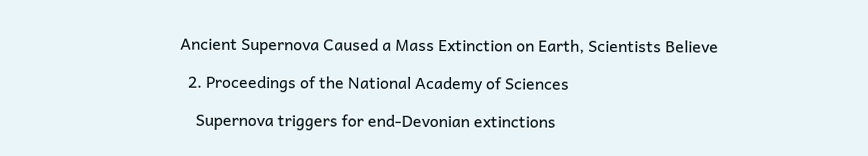Ancient Supernova Caused a Mass Extinction on Earth, Scientists Believe

  2. Proceedings of the National Academy of Sciences

    Supernova triggers for end-Devonian extinctions